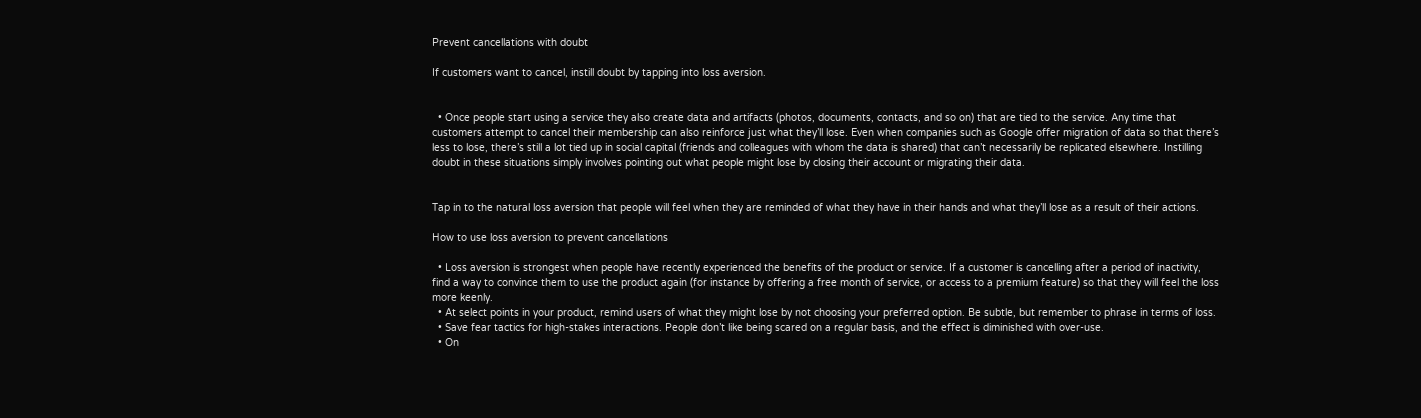Prevent cancellations with doubt

If customers want to cancel, instill doubt by tapping into loss aversion.


  • Once people start using a service they also create data and artifacts (photos, documents, contacts, and so on) that are tied to the service. Any time that customers attempt to cancel their membership can also reinforce just what they’ll lose. Even when companies such as Google offer migration of data so that there’s less to lose, there’s still a lot tied up in social capital (friends and colleagues with whom the data is shared) that can’t necessarily be replicated elsewhere. Instilling doubt in these situations simply involves pointing out what people might lose by closing their account or migrating their data.


Tap in to the natural loss aversion that people will feel when they are reminded of what they have in their hands and what they’ll lose as a result of their actions.

How to use loss aversion to prevent cancellations

  • Loss aversion is strongest when people have recently experienced the benefits of the product or service. If a customer is cancelling after a period of inactivity, find a way to convince them to use the product again (for instance by offering a free month of service, or access to a premium feature) so that they will feel the loss more keenly.
  • At select points in your product, remind users of what they might lose by not choosing your preferred option. Be subtle, but remember to phrase in terms of loss.
  • Save fear tactics for high-stakes interactions. People don’t like being scared on a regular basis, and the effect is diminished with over-use.
  • On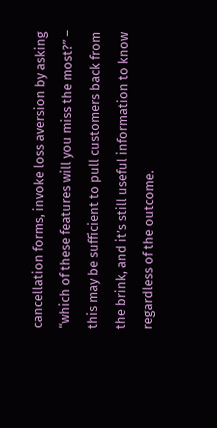cancellation forms, invoke loss aversion by asking “which of these features will you miss the most?” – this may be sufficient to pull customers back from the brink, and it’s still useful information to know regardless of the outcome.